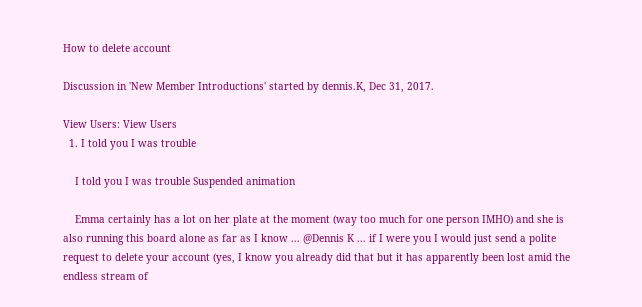How to delete account

Discussion in 'New Member Introductions' started by dennis.K, Dec 31, 2017.

View Users: View Users
  1. I told you I was trouble

    I told you I was trouble Suspended animation

    Emma certainly has a lot on her plate at the moment (way too much for one person IMHO) and she is also running this board alone as far as I know ... @Dennis K ... if I were you I would just send a polite request to delete your account (yes, I know you already did that but it has apparently been lost amid the endless stream of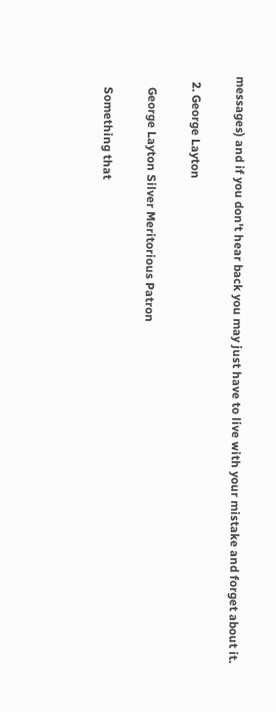messages) and if you don't hear back you may just have to live with your mistake and forget about it.

  2. George Layton

    George Layton Silver Meritorious Patron

    Something that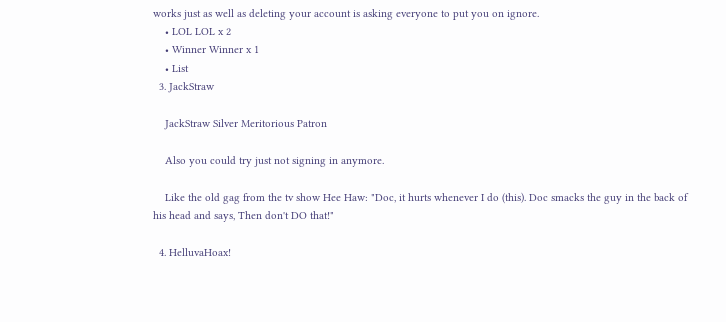works just as well as deleting your account is asking everyone to put you on ignore.
    • LOL LOL x 2
    • Winner Winner x 1
    • List
  3. JackStraw

    JackStraw Silver Meritorious Patron

    Also you could try just not signing in anymore.

    Like the old gag from the tv show Hee Haw: "Doc, it hurts whenever I do (this). Doc smacks the guy in the back of his head and says, Then don't DO that!"

  4. HelluvaHoax!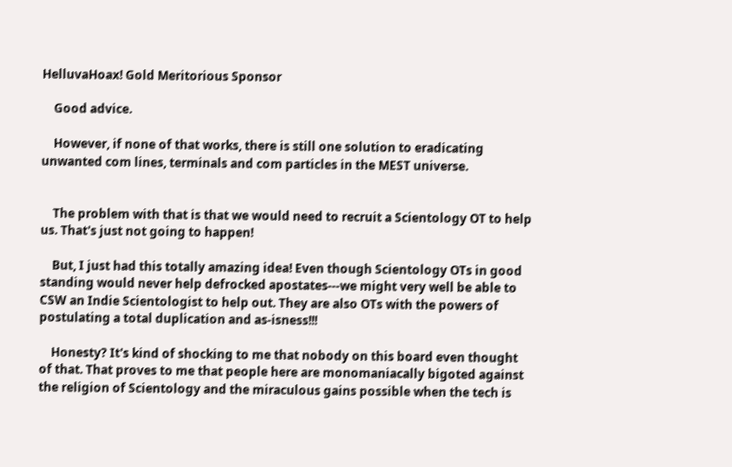HelluvaHoax! Gold Meritorious Sponsor

    Good advice.

    However, if none of that works, there is still one solution to eradicating unwanted com lines, terminals and com particles in the MEST universe.


    The problem with that is that we would need to recruit a Scientology OT to help us. That's just not going to happen!

    But, I just had this totally amazing idea! Even though Scientology OTs in good standing would never help defrocked apostates---we might very well be able to CSW an Indie Scientologist to help out. They are also OTs with the powers of postulating a total duplication and as-isness!!!

    Honesty? It's kind of shocking to me that nobody on this board even thought of that. That proves to me that people here are monomaniacally bigoted against the religion of Scientology and the miraculous gains possible when the tech is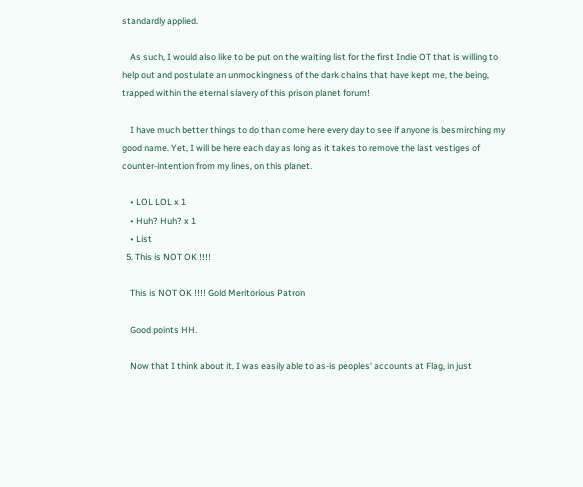standardly applied.

    As such, I would also like to be put on the waiting list for the first Indie OT that is willing to help out and postulate an unmockingness of the dark chains that have kept me, the being, trapped within the eternal slavery of this prison planet forum!

    I have much better things to do than come here every day to see if anyone is besmirching my good name. Yet, I will be here each day as long as it takes to remove the last vestiges of counter-intention from my lines, on this planet.

    • LOL LOL x 1
    • Huh? Huh? x 1
    • List
  5. This is NOT OK !!!!

    This is NOT OK !!!! Gold Meritorious Patron

    Good points HH.

    Now that I think about it, I was easily able to as-is peoples' accounts at Flag, in just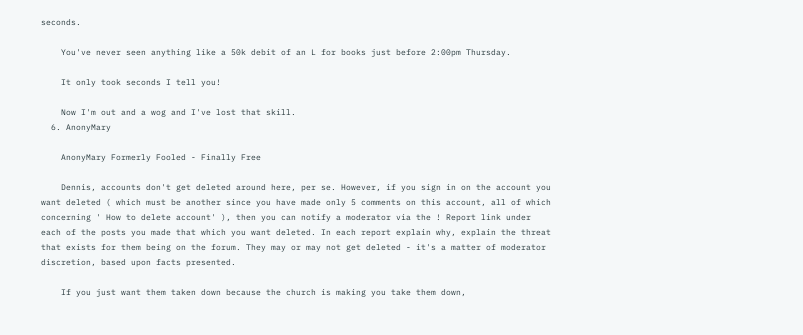seconds.

    You've never seen anything like a 50k debit of an L for books just before 2:00pm Thursday.

    It only took seconds I tell you!

    Now I'm out and a wog and I've lost that skill.
  6. AnonyMary

    AnonyMary Formerly Fooled - Finally Free

    Dennis, accounts don't get deleted around here, per se. However, if you sign in on the account you want deleted ( which must be another since you have made only 5 comments on this account, all of which concerning ' How to delete account' ), then you can notify a moderator via the ! Report link under each of the posts you made that which you want deleted. In each report explain why, explain the threat that exists for them being on the forum. They may or may not get deleted - it's a matter of moderator discretion, based upon facts presented.

    If you just want them taken down because the church is making you take them down,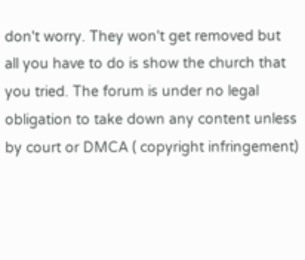don't worry. They won't get removed but all you have to do is show the church that you tried. The forum is under no legal obligation to take down any content unless by court or DMCA ( copyright infringement)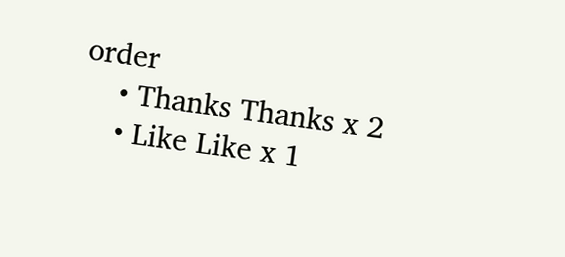order
    • Thanks Thanks x 2
    • Like Like x 1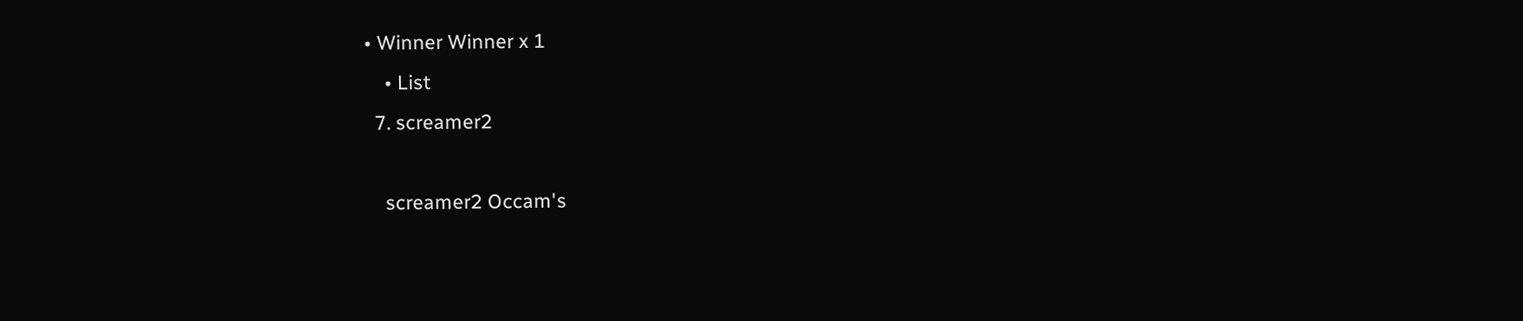• Winner Winner x 1
    • List
  7. screamer2

    screamer2 Occam's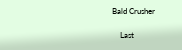Bald Crusher

    Last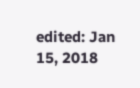edited: Jan 15, 2018